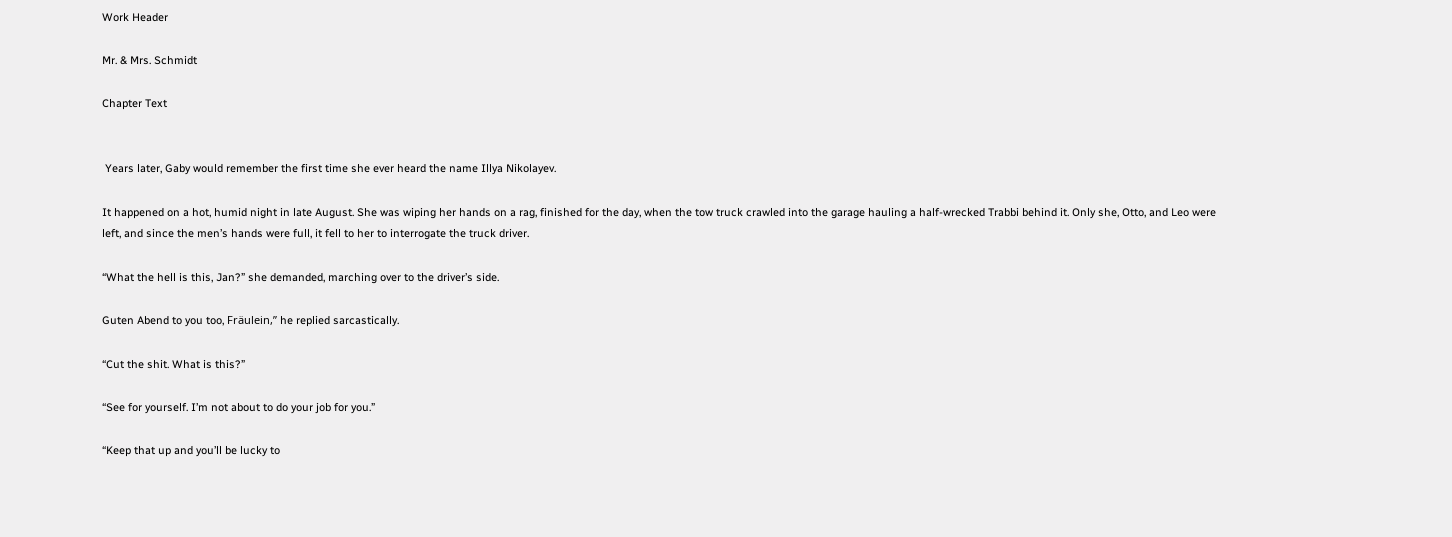Work Header

Mr. & Mrs. Schmidt

Chapter Text


 Years later, Gaby would remember the first time she ever heard the name Illya Nikolayev.

It happened on a hot, humid night in late August. She was wiping her hands on a rag, finished for the day, when the tow truck crawled into the garage hauling a half-wrecked Trabbi behind it. Only she, Otto, and Leo were left, and since the men’s hands were full, it fell to her to interrogate the truck driver.

“What the hell is this, Jan?” she demanded, marching over to the driver’s side.

Guten Abend to you too, Fräulein,” he replied sarcastically.

“Cut the shit. What is this?”

“See for yourself. I’m not about to do your job for you.”

“Keep that up and you’ll be lucky to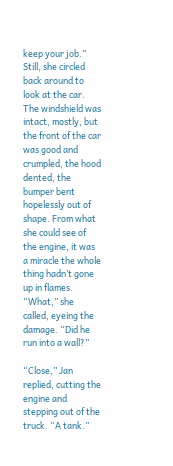keep your job.” Still, she circled back around to look at the car. The windshield was intact, mostly, but the front of the car was good and crumpled, the hood dented, the bumper bent hopelessly out of shape. From what she could see of the engine, it was a miracle the whole thing hadn’t gone up in flames. “What,” she called, eyeing the damage. “Did he run into a wall?”

“Close,” Jan replied, cutting the engine and stepping out of the truck. “A tank.”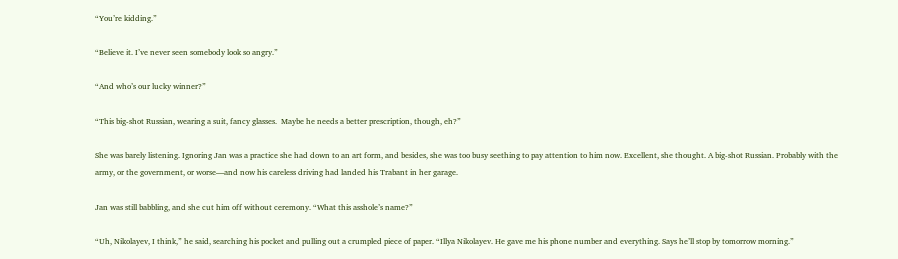“You’re kidding.”

“Believe it. I’ve never seen somebody look so angry.”

“And who’s our lucky winner?”

“This big-shot Russian, wearing a suit, fancy glasses.  Maybe he needs a better prescription, though, eh?”

She was barely listening. Ignoring Jan was a practice she had down to an art form, and besides, she was too busy seething to pay attention to him now. Excellent, she thought. A big-shot Russian. Probably with the army, or the government, or worse—and now his careless driving had landed his Trabant in her garage.

Jan was still babbling, and she cut him off without ceremony. “What this asshole’s name?”

“Uh, Nikolayev, I think,” he said, searching his pocket and pulling out a crumpled piece of paper. “Illya Nikolayev. He gave me his phone number and everything. Says he’ll stop by tomorrow morning.”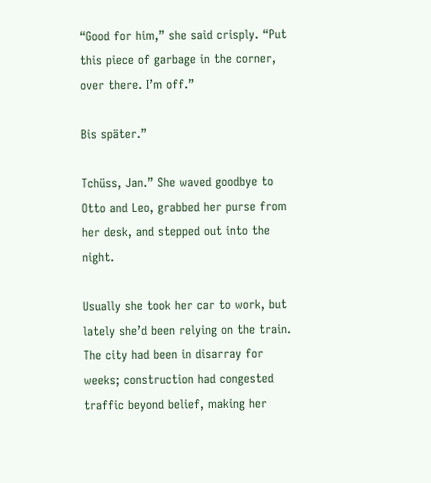“Good for him,” she said crisply. “Put this piece of garbage in the corner, over there. I’m off.”

Bis später.”

Tchüss, Jan.” She waved goodbye to Otto and Leo, grabbed her purse from her desk, and stepped out into the night.

Usually she took her car to work, but lately she’d been relying on the train. The city had been in disarray for weeks; construction had congested traffic beyond belief, making her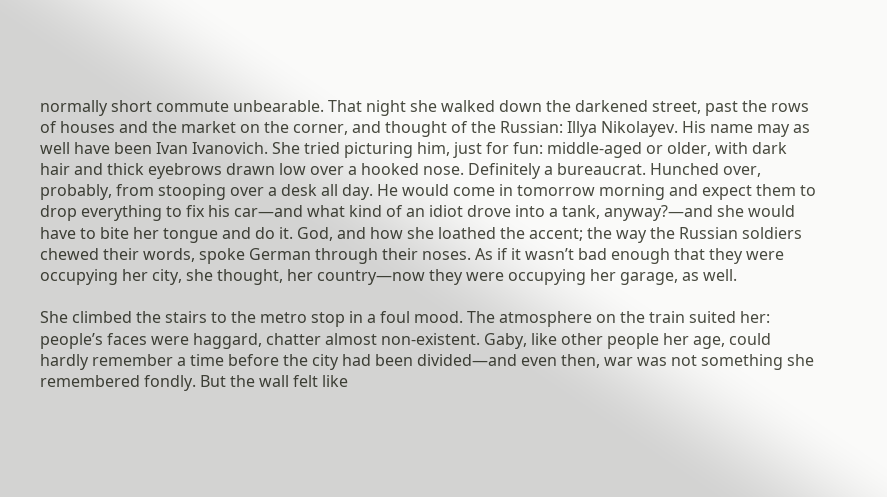normally short commute unbearable. That night she walked down the darkened street, past the rows of houses and the market on the corner, and thought of the Russian: Illya Nikolayev. His name may as well have been Ivan Ivanovich. She tried picturing him, just for fun: middle-aged or older, with dark hair and thick eyebrows drawn low over a hooked nose. Definitely a bureaucrat. Hunched over, probably, from stooping over a desk all day. He would come in tomorrow morning and expect them to drop everything to fix his car—and what kind of an idiot drove into a tank, anyway?—and she would have to bite her tongue and do it. God, and how she loathed the accent; the way the Russian soldiers chewed their words, spoke German through their noses. As if it wasn’t bad enough that they were occupying her city, she thought, her country—now they were occupying her garage, as well.

She climbed the stairs to the metro stop in a foul mood. The atmosphere on the train suited her: people’s faces were haggard, chatter almost non-existent. Gaby, like other people her age, could hardly remember a time before the city had been divided—and even then, war was not something she remembered fondly. But the wall felt like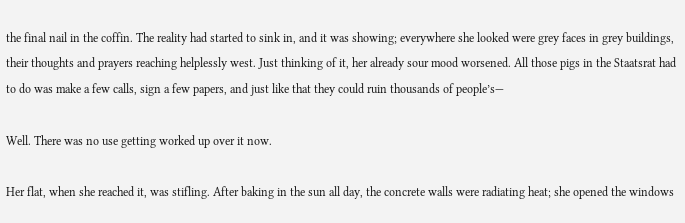the final nail in the coffin. The reality had started to sink in, and it was showing; everywhere she looked were grey faces in grey buildings, their thoughts and prayers reaching helplessly west. Just thinking of it, her already sour mood worsened. All those pigs in the Staatsrat had to do was make a few calls, sign a few papers, and just like that they could ruin thousands of people’s—

Well. There was no use getting worked up over it now.

Her flat, when she reached it, was stifling. After baking in the sun all day, the concrete walls were radiating heat; she opened the windows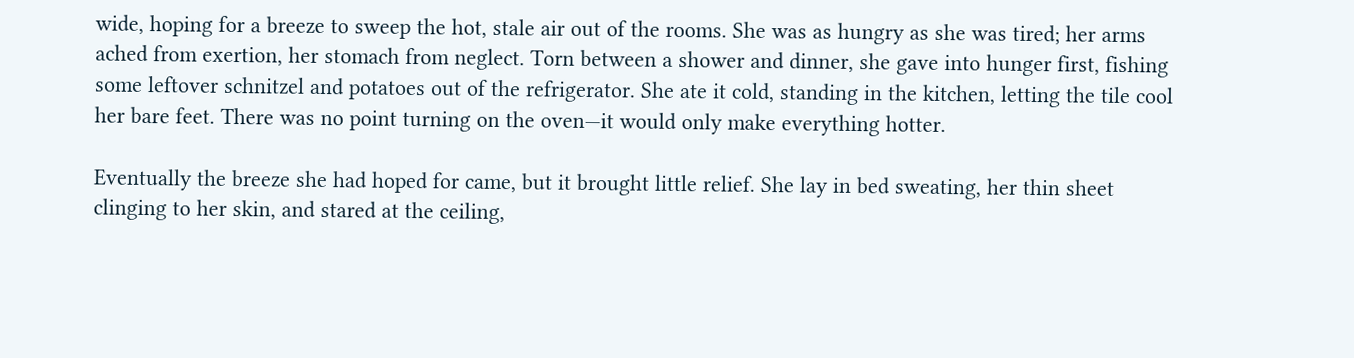wide, hoping for a breeze to sweep the hot, stale air out of the rooms. She was as hungry as she was tired; her arms ached from exertion, her stomach from neglect. Torn between a shower and dinner, she gave into hunger first, fishing some leftover schnitzel and potatoes out of the refrigerator. She ate it cold, standing in the kitchen, letting the tile cool her bare feet. There was no point turning on the oven—it would only make everything hotter.

Eventually the breeze she had hoped for came, but it brought little relief. She lay in bed sweating, her thin sheet clinging to her skin, and stared at the ceiling,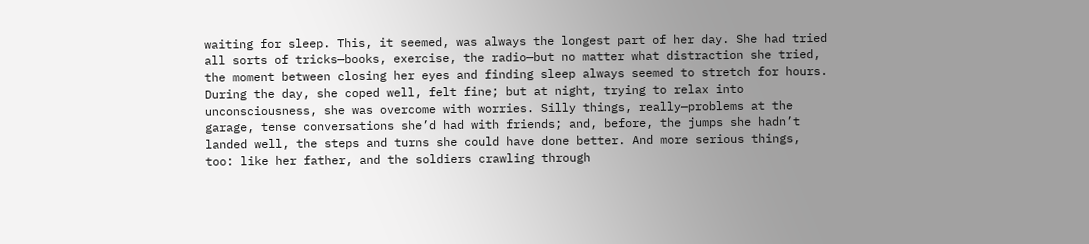waiting for sleep. This, it seemed, was always the longest part of her day. She had tried all sorts of tricks—books, exercise, the radio—but no matter what distraction she tried, the moment between closing her eyes and finding sleep always seemed to stretch for hours. During the day, she coped well, felt fine; but at night, trying to relax into unconsciousness, she was overcome with worries. Silly things, really—problems at the garage, tense conversations she’d had with friends; and, before, the jumps she hadn’t landed well, the steps and turns she could have done better. And more serious things, too: like her father, and the soldiers crawling through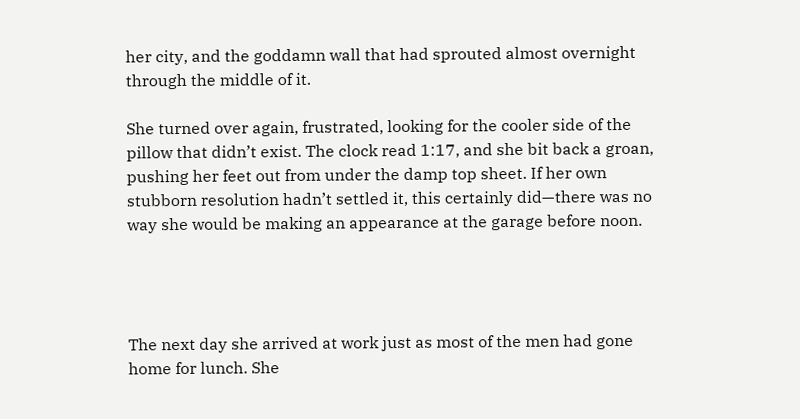her city, and the goddamn wall that had sprouted almost overnight through the middle of it.

She turned over again, frustrated, looking for the cooler side of the pillow that didn’t exist. The clock read 1:17, and she bit back a groan, pushing her feet out from under the damp top sheet. If her own stubborn resolution hadn’t settled it, this certainly did—there was no way she would be making an appearance at the garage before noon.




The next day she arrived at work just as most of the men had gone home for lunch. She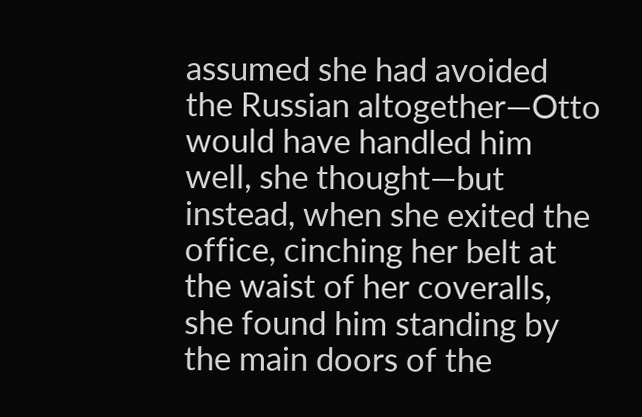assumed she had avoided the Russian altogether—Otto would have handled him well, she thought—but instead, when she exited the office, cinching her belt at the waist of her coveralls, she found him standing by the main doors of the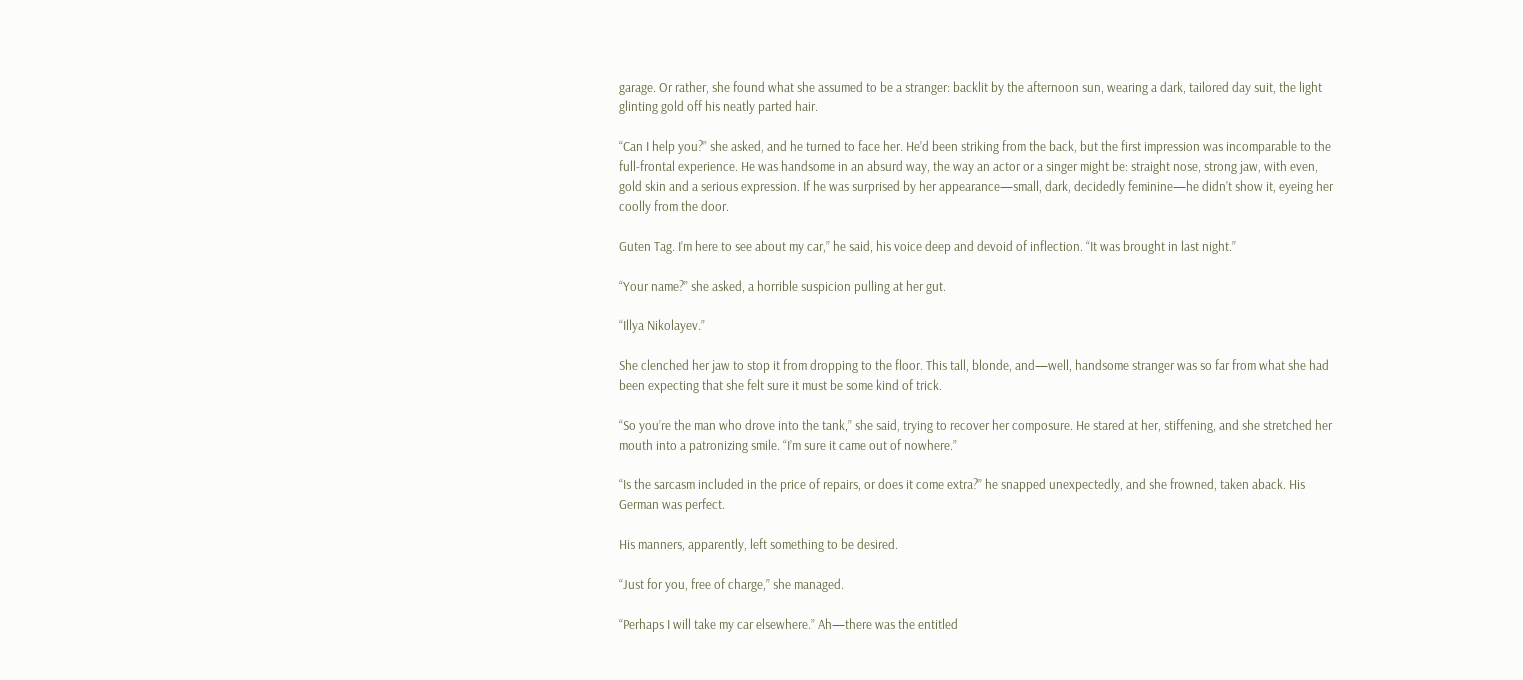garage. Or rather, she found what she assumed to be a stranger: backlit by the afternoon sun, wearing a dark, tailored day suit, the light glinting gold off his neatly parted hair.

“Can I help you?” she asked, and he turned to face her. He’d been striking from the back, but the first impression was incomparable to the full-frontal experience. He was handsome in an absurd way, the way an actor or a singer might be: straight nose, strong jaw, with even, gold skin and a serious expression. If he was surprised by her appearance—small, dark, decidedly feminine—he didn’t show it, eyeing her coolly from the door.

Guten Tag. I’m here to see about my car,” he said, his voice deep and devoid of inflection. “It was brought in last night.”

“Your name?” she asked, a horrible suspicion pulling at her gut.

“Illya Nikolayev.”

She clenched her jaw to stop it from dropping to the floor. This tall, blonde, and—well, handsome stranger was so far from what she had been expecting that she felt sure it must be some kind of trick.

“So you’re the man who drove into the tank,” she said, trying to recover her composure. He stared at her, stiffening, and she stretched her mouth into a patronizing smile. “I’m sure it came out of nowhere.”

“Is the sarcasm included in the price of repairs, or does it come extra?” he snapped unexpectedly, and she frowned, taken aback. His German was perfect.

His manners, apparently, left something to be desired.

“Just for you, free of charge,” she managed.

“Perhaps I will take my car elsewhere.” Ah—there was the entitled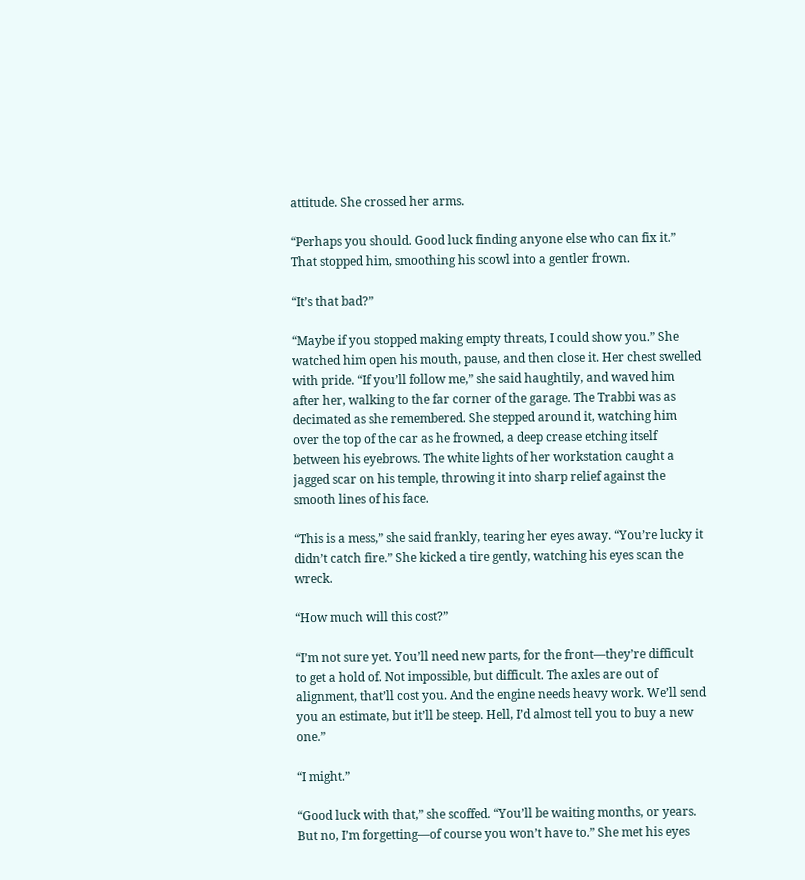attitude. She crossed her arms.

“Perhaps you should. Good luck finding anyone else who can fix it.” That stopped him, smoothing his scowl into a gentler frown.

“It’s that bad?”

“Maybe if you stopped making empty threats, I could show you.” She watched him open his mouth, pause, and then close it. Her chest swelled with pride. “If you’ll follow me,” she said haughtily, and waved him after her, walking to the far corner of the garage. The Trabbi was as decimated as she remembered. She stepped around it, watching him over the top of the car as he frowned, a deep crease etching itself between his eyebrows. The white lights of her workstation caught a jagged scar on his temple, throwing it into sharp relief against the smooth lines of his face.

“This is a mess,” she said frankly, tearing her eyes away. “You’re lucky it didn’t catch fire.” She kicked a tire gently, watching his eyes scan the wreck.

“How much will this cost?”

“I’m not sure yet. You’ll need new parts, for the front—they’re difficult to get a hold of. Not impossible, but difficult. The axles are out of alignment, that’ll cost you. And the engine needs heavy work. We’ll send you an estimate, but it’ll be steep. Hell, I’d almost tell you to buy a new one.”

“I might.”

“Good luck with that,” she scoffed. “You’ll be waiting months, or years. But no, I’m forgetting—of course you won’t have to.” She met his eyes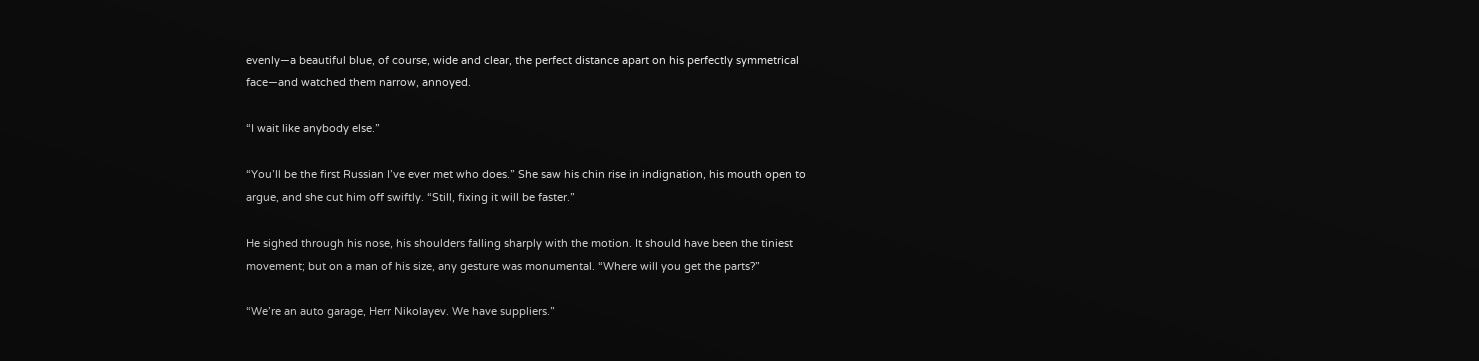evenly—a beautiful blue, of course, wide and clear, the perfect distance apart on his perfectly symmetrical face—and watched them narrow, annoyed.

“I wait like anybody else.”

“You’ll be the first Russian I’ve ever met who does.” She saw his chin rise in indignation, his mouth open to argue, and she cut him off swiftly. “Still, fixing it will be faster.”

He sighed through his nose, his shoulders falling sharply with the motion. It should have been the tiniest movement; but on a man of his size, any gesture was monumental. “Where will you get the parts?”

“We’re an auto garage, Herr Nikolayev. We have suppliers.”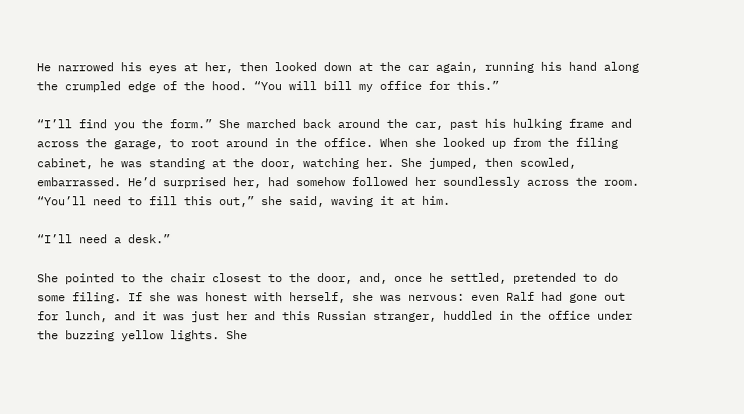He narrowed his eyes at her, then looked down at the car again, running his hand along the crumpled edge of the hood. “You will bill my office for this.”

“I’ll find you the form.” She marched back around the car, past his hulking frame and across the garage, to root around in the office. When she looked up from the filing cabinet, he was standing at the door, watching her. She jumped, then scowled, embarrassed. He’d surprised her, had somehow followed her soundlessly across the room. “You’ll need to fill this out,” she said, waving it at him.

“I’ll need a desk.”

She pointed to the chair closest to the door, and, once he settled, pretended to do some filing. If she was honest with herself, she was nervous: even Ralf had gone out for lunch, and it was just her and this Russian stranger, huddled in the office under the buzzing yellow lights. She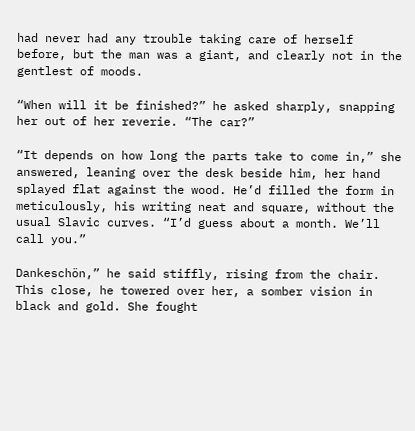had never had any trouble taking care of herself before, but the man was a giant, and clearly not in the gentlest of moods.

“When will it be finished?” he asked sharply, snapping her out of her reverie. “The car?”

“It depends on how long the parts take to come in,” she answered, leaning over the desk beside him, her hand splayed flat against the wood. He’d filled the form in meticulously, his writing neat and square, without the usual Slavic curves. “I’d guess about a month. We’ll call you.”

Dankeschön,” he said stiffly, rising from the chair. This close, he towered over her, a somber vision in black and gold. She fought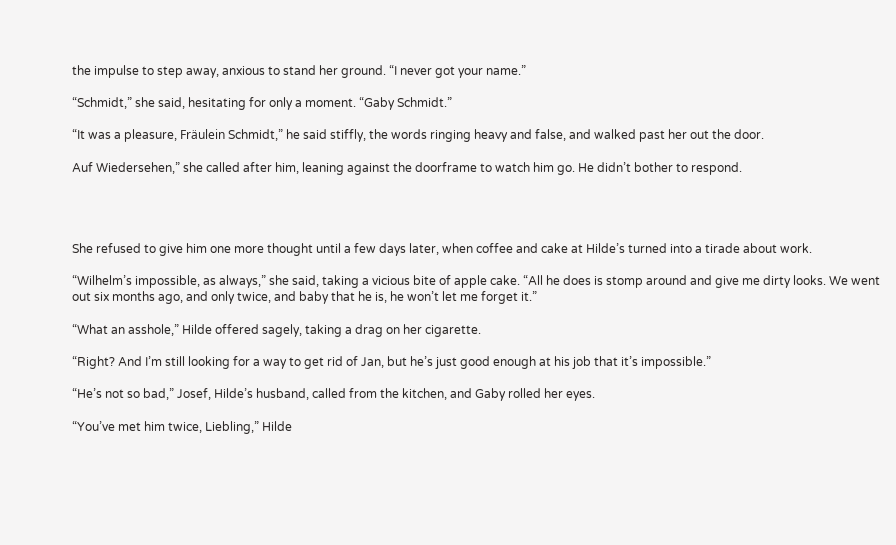the impulse to step away, anxious to stand her ground. “I never got your name.”

“Schmidt,” she said, hesitating for only a moment. “Gaby Schmidt.”

“It was a pleasure, Fräulein Schmidt,” he said stiffly, the words ringing heavy and false, and walked past her out the door.

Auf Wiedersehen,” she called after him, leaning against the doorframe to watch him go. He didn’t bother to respond.




She refused to give him one more thought until a few days later, when coffee and cake at Hilde’s turned into a tirade about work.

“Wilhelm’s impossible, as always,” she said, taking a vicious bite of apple cake. “All he does is stomp around and give me dirty looks. We went out six months ago, and only twice, and baby that he is, he won’t let me forget it.”

“What an asshole,” Hilde offered sagely, taking a drag on her cigarette.

“Right? And I’m still looking for a way to get rid of Jan, but he’s just good enough at his job that it’s impossible.”

“He’s not so bad,” Josef, Hilde’s husband, called from the kitchen, and Gaby rolled her eyes.

“You’ve met him twice, Liebling,” Hilde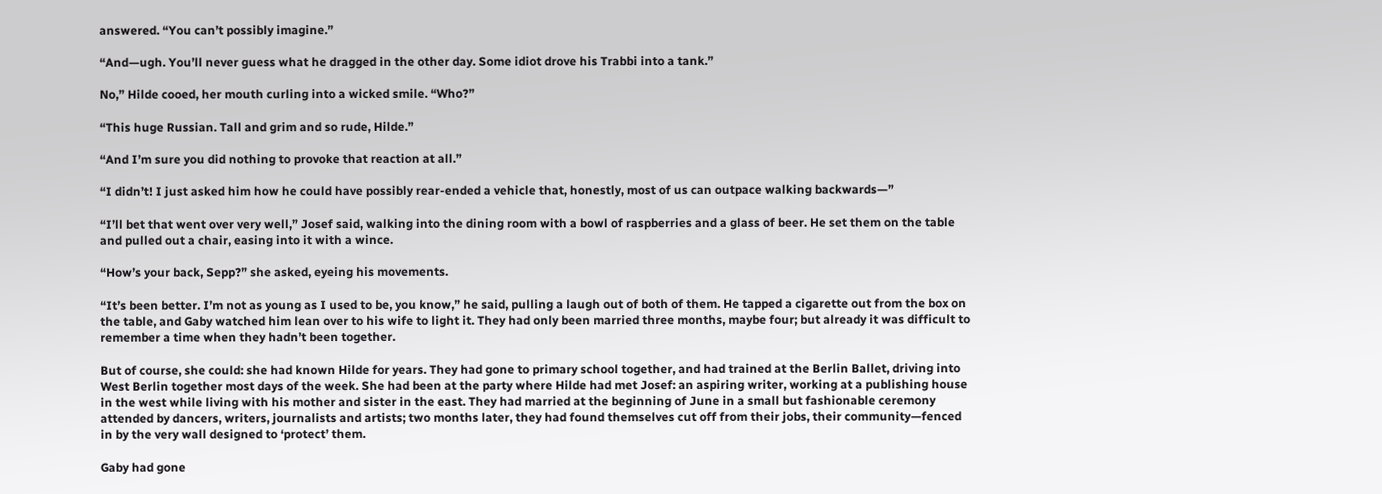answered. “You can’t possibly imagine.”

“And—ugh. You’ll never guess what he dragged in the other day. Some idiot drove his Trabbi into a tank.”

No,” Hilde cooed, her mouth curling into a wicked smile. “Who?”

“This huge Russian. Tall and grim and so rude, Hilde.”

“And I’m sure you did nothing to provoke that reaction at all.”

“I didn’t! I just asked him how he could have possibly rear-ended a vehicle that, honestly, most of us can outpace walking backwards—”

“I’ll bet that went over very well,” Josef said, walking into the dining room with a bowl of raspberries and a glass of beer. He set them on the table and pulled out a chair, easing into it with a wince.

“How’s your back, Sepp?” she asked, eyeing his movements.

“It’s been better. I’m not as young as I used to be, you know,” he said, pulling a laugh out of both of them. He tapped a cigarette out from the box on the table, and Gaby watched him lean over to his wife to light it. They had only been married three months, maybe four; but already it was difficult to remember a time when they hadn’t been together.

But of course, she could: she had known Hilde for years. They had gone to primary school together, and had trained at the Berlin Ballet, driving into West Berlin together most days of the week. She had been at the party where Hilde had met Josef: an aspiring writer, working at a publishing house in the west while living with his mother and sister in the east. They had married at the beginning of June in a small but fashionable ceremony attended by dancers, writers, journalists and artists; two months later, they had found themselves cut off from their jobs, their community—fenced in by the very wall designed to ‘protect’ them.

Gaby had gone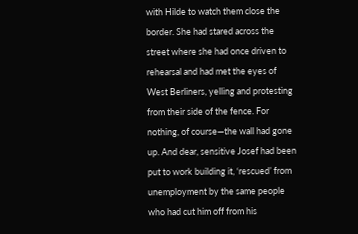with Hilde to watch them close the border. She had stared across the street where she had once driven to rehearsal and had met the eyes of West Berliners, yelling and protesting from their side of the fence. For nothing, of course—the wall had gone up. And dear, sensitive Josef had been put to work building it, ‘rescued’ from unemployment by the same people who had cut him off from his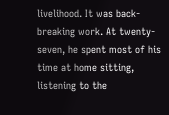livelihood. It was back-breaking work. At twenty-seven, he spent most of his time at home sitting, listening to the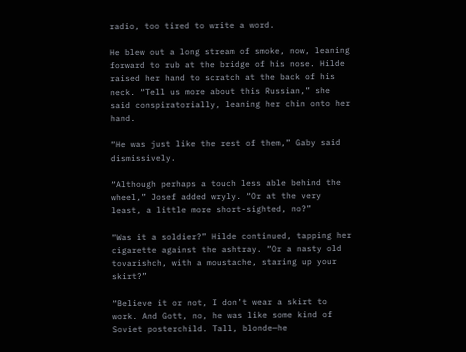radio, too tired to write a word.

He blew out a long stream of smoke, now, leaning forward to rub at the bridge of his nose. Hilde raised her hand to scratch at the back of his neck. “Tell us more about this Russian,” she said conspiratorially, leaning her chin onto her hand.

“He was just like the rest of them,” Gaby said dismissively.

“Although perhaps a touch less able behind the wheel,” Josef added wryly. “Or at the very least, a little more short-sighted, no?”

“Was it a soldier?” Hilde continued, tapping her cigarette against the ashtray. “Or a nasty old tovarishch, with a moustache, staring up your skirt?”

“Believe it or not, I don’t wear a skirt to work. And Gott, no, he was like some kind of Soviet posterchild. Tall, blonde—he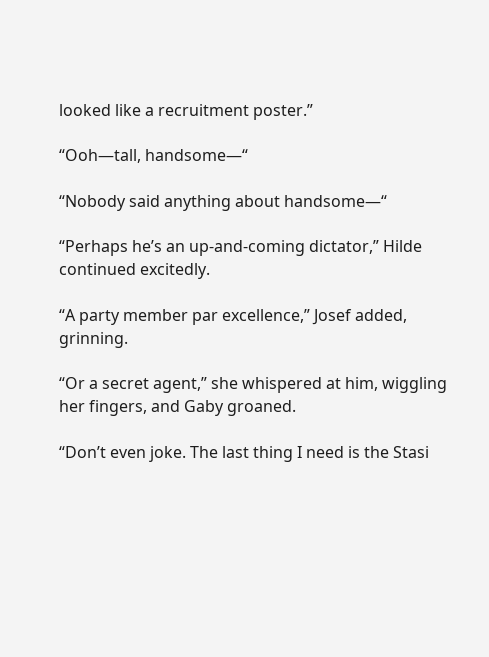looked like a recruitment poster.”

“Ooh—tall, handsome—“

“Nobody said anything about handsome—“

“Perhaps he’s an up-and-coming dictator,” Hilde continued excitedly.

“A party member par excellence,” Josef added, grinning.

“Or a secret agent,” she whispered at him, wiggling her fingers, and Gaby groaned.

“Don’t even joke. The last thing I need is the Stasi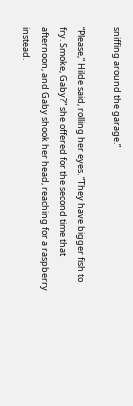sniffing around the garage.”

“Please,” Hilde said, rolling her eyes. “They have bigger fish to fry. Smoke, Gaby?” she offered for the second time that afternoon, and Gaby shook her head, reaching for a raspberry instead.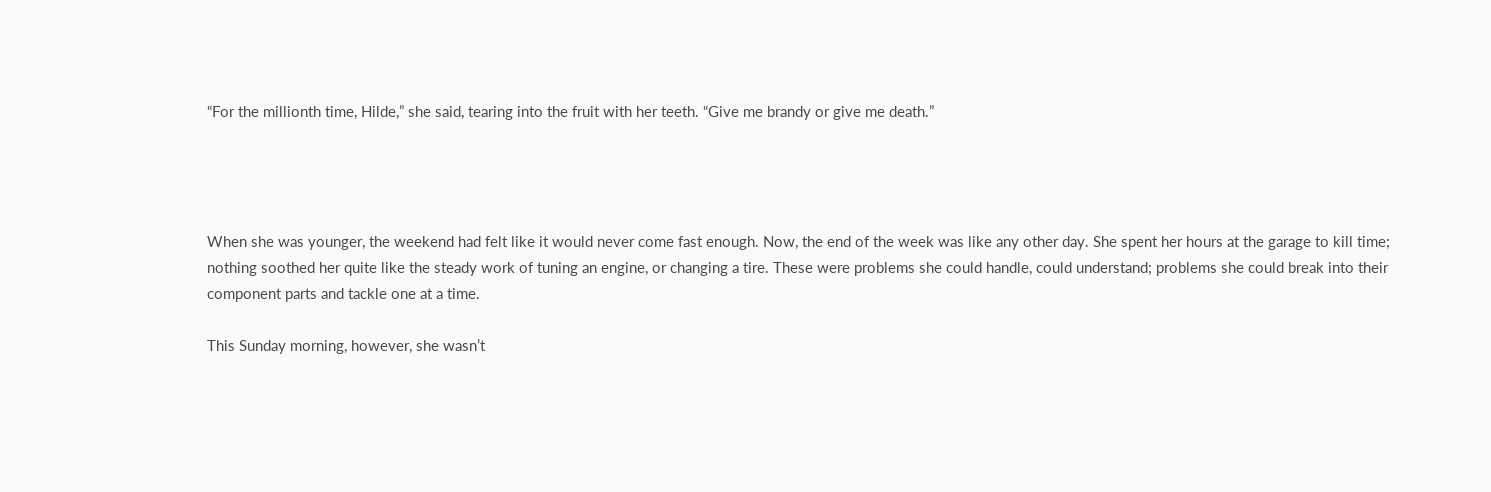“For the millionth time, Hilde,” she said, tearing into the fruit with her teeth. “Give me brandy or give me death.”




When she was younger, the weekend had felt like it would never come fast enough. Now, the end of the week was like any other day. She spent her hours at the garage to kill time; nothing soothed her quite like the steady work of tuning an engine, or changing a tire. These were problems she could handle, could understand; problems she could break into their component parts and tackle one at a time.

This Sunday morning, however, she wasn’t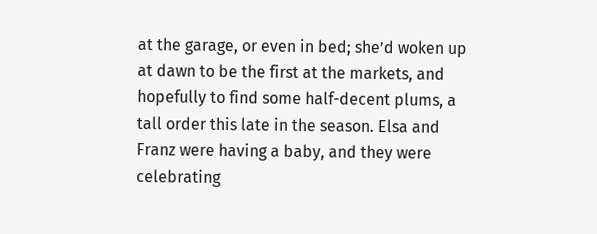at the garage, or even in bed; she’d woken up at dawn to be the first at the markets, and hopefully to find some half-decent plums, a tall order this late in the season. Elsa and Franz were having a baby, and they were celebrating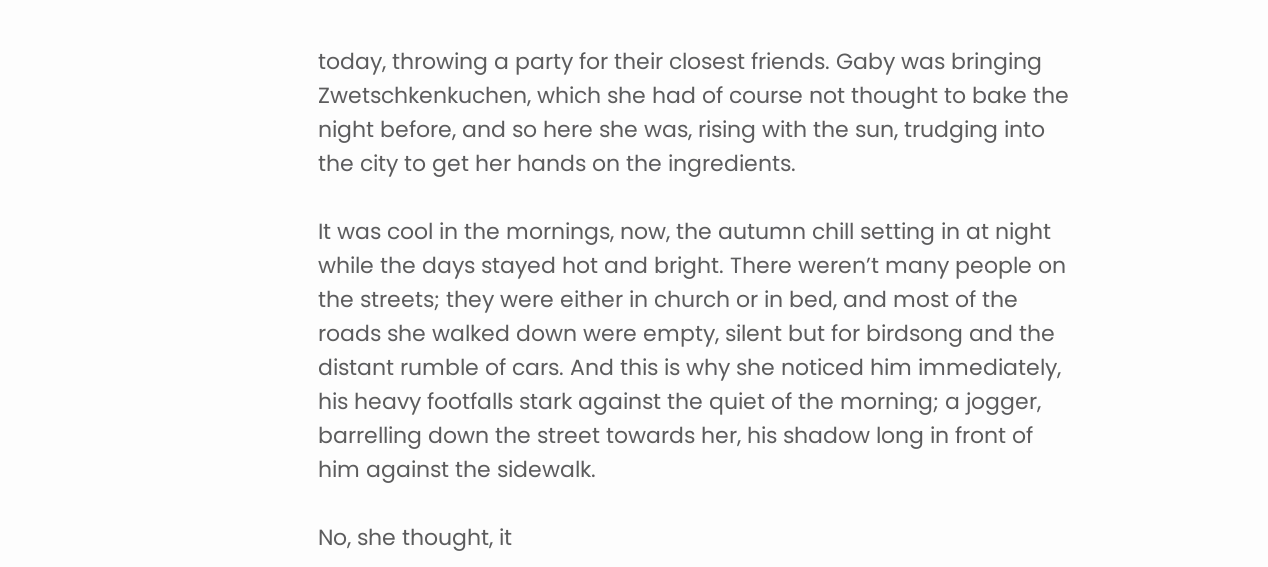today, throwing a party for their closest friends. Gaby was bringing Zwetschkenkuchen, which she had of course not thought to bake the night before, and so here she was, rising with the sun, trudging into the city to get her hands on the ingredients.

It was cool in the mornings, now, the autumn chill setting in at night while the days stayed hot and bright. There weren’t many people on the streets; they were either in church or in bed, and most of the roads she walked down were empty, silent but for birdsong and the distant rumble of cars. And this is why she noticed him immediately, his heavy footfalls stark against the quiet of the morning; a jogger, barrelling down the street towards her, his shadow long in front of him against the sidewalk.

No, she thought, it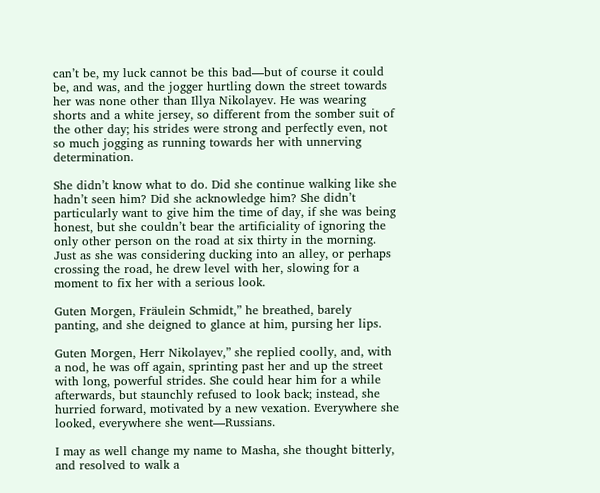can’t be, my luck cannot be this bad—but of course it could be, and was, and the jogger hurtling down the street towards her was none other than Illya Nikolayev. He was wearing shorts and a white jersey, so different from the somber suit of the other day; his strides were strong and perfectly even, not so much jogging as running towards her with unnerving determination.

She didn’t know what to do. Did she continue walking like she hadn’t seen him? Did she acknowledge him? She didn’t particularly want to give him the time of day, if she was being honest, but she couldn’t bear the artificiality of ignoring the only other person on the road at six thirty in the morning. Just as she was considering ducking into an alley, or perhaps crossing the road, he drew level with her, slowing for a moment to fix her with a serious look.

Guten Morgen, Fräulein Schmidt,” he breathed, barely panting, and she deigned to glance at him, pursing her lips.

Guten Morgen, Herr Nikolayev,” she replied coolly, and, with a nod, he was off again, sprinting past her and up the street with long, powerful strides. She could hear him for a while afterwards, but staunchly refused to look back; instead, she hurried forward, motivated by a new vexation. Everywhere she looked, everywhere she went—Russians.

I may as well change my name to Masha, she thought bitterly, and resolved to walk a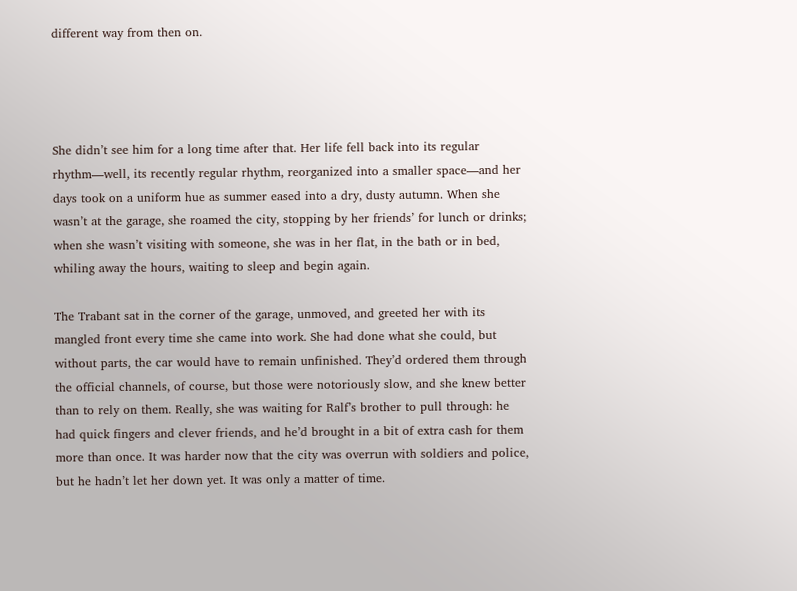different way from then on.




She didn’t see him for a long time after that. Her life fell back into its regular rhythm—well, its recently regular rhythm, reorganized into a smaller space—and her days took on a uniform hue as summer eased into a dry, dusty autumn. When she wasn’t at the garage, she roamed the city, stopping by her friends’ for lunch or drinks; when she wasn’t visiting with someone, she was in her flat, in the bath or in bed, whiling away the hours, waiting to sleep and begin again.

The Trabant sat in the corner of the garage, unmoved, and greeted her with its mangled front every time she came into work. She had done what she could, but without parts, the car would have to remain unfinished. They’d ordered them through the official channels, of course, but those were notoriously slow, and she knew better than to rely on them. Really, she was waiting for Ralf’s brother to pull through: he had quick fingers and clever friends, and he’d brought in a bit of extra cash for them more than once. It was harder now that the city was overrun with soldiers and police, but he hadn’t let her down yet. It was only a matter of time.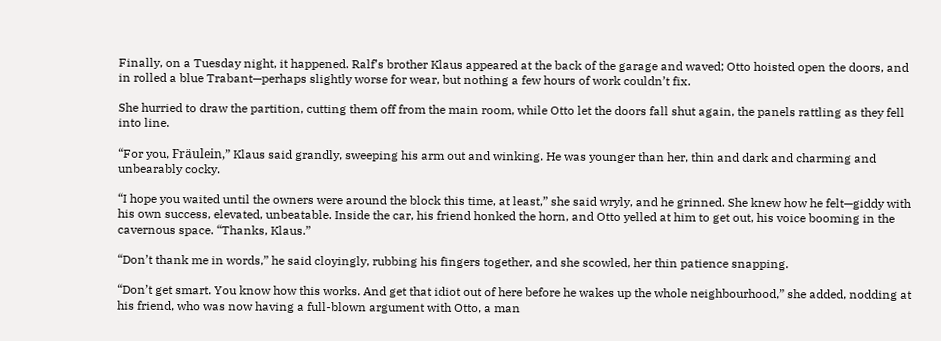Finally, on a Tuesday night, it happened. Ralf’s brother Klaus appeared at the back of the garage and waved; Otto hoisted open the doors, and in rolled a blue Trabant—perhaps slightly worse for wear, but nothing a few hours of work couldn’t fix.

She hurried to draw the partition, cutting them off from the main room, while Otto let the doors fall shut again, the panels rattling as they fell into line.

“For you, Fräulein,” Klaus said grandly, sweeping his arm out and winking. He was younger than her, thin and dark and charming and unbearably cocky.

“I hope you waited until the owners were around the block this time, at least,” she said wryly, and he grinned. She knew how he felt—giddy with his own success, elevated, unbeatable. Inside the car, his friend honked the horn, and Otto yelled at him to get out, his voice booming in the cavernous space. “Thanks, Klaus.”

“Don’t thank me in words,” he said cloyingly, rubbing his fingers together, and she scowled, her thin patience snapping.

“Don’t get smart. You know how this works. And get that idiot out of here before he wakes up the whole neighbourhood,” she added, nodding at his friend, who was now having a full-blown argument with Otto, a man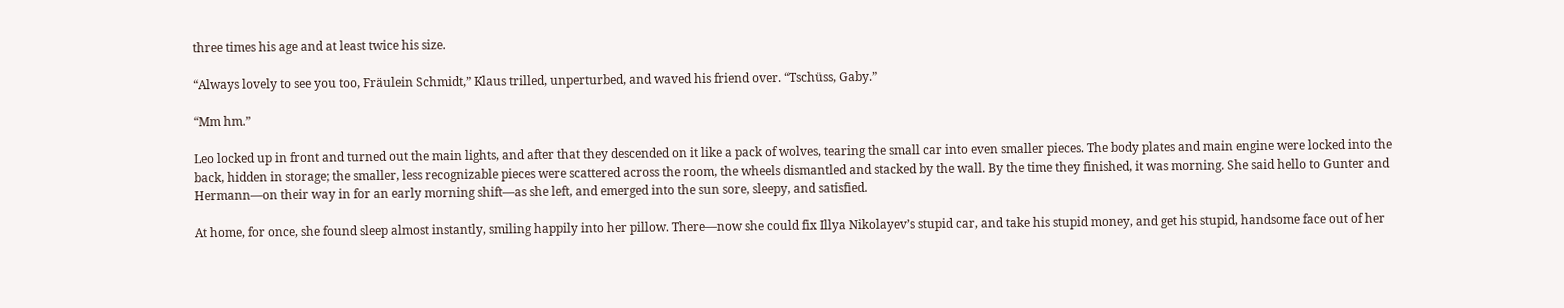three times his age and at least twice his size.

“Always lovely to see you too, Fräulein Schmidt,” Klaus trilled, unperturbed, and waved his friend over. “Tschüss, Gaby.”

“Mm hm.”

Leo locked up in front and turned out the main lights, and after that they descended on it like a pack of wolves, tearing the small car into even smaller pieces. The body plates and main engine were locked into the back, hidden in storage; the smaller, less recognizable pieces were scattered across the room, the wheels dismantled and stacked by the wall. By the time they finished, it was morning. She said hello to Gunter and Hermann—on their way in for an early morning shift—as she left, and emerged into the sun sore, sleepy, and satisfied.

At home, for once, she found sleep almost instantly, smiling happily into her pillow. There—now she could fix Illya Nikolayev’s stupid car, and take his stupid money, and get his stupid, handsome face out of her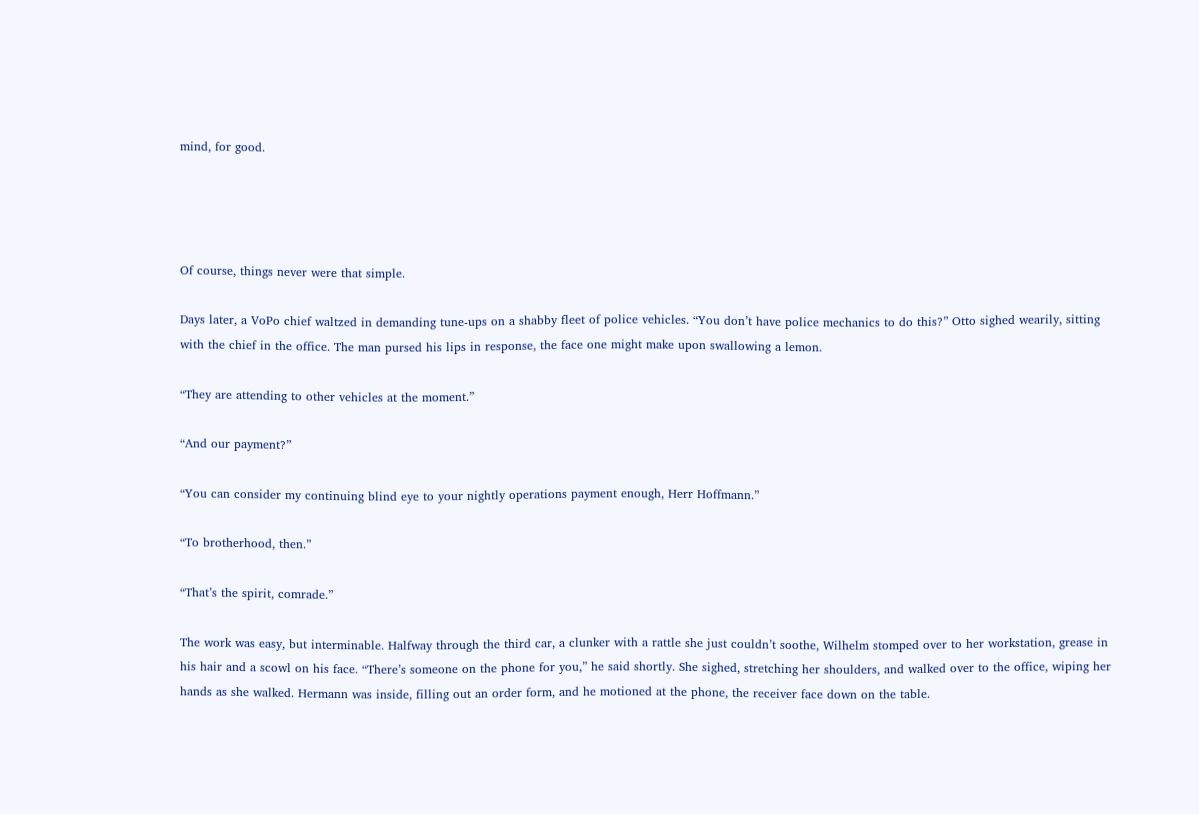mind, for good.




Of course, things never were that simple.

Days later, a VoPo chief waltzed in demanding tune-ups on a shabby fleet of police vehicles. “You don’t have police mechanics to do this?” Otto sighed wearily, sitting with the chief in the office. The man pursed his lips in response, the face one might make upon swallowing a lemon.

“They are attending to other vehicles at the moment.”

“And our payment?”

“You can consider my continuing blind eye to your nightly operations payment enough, Herr Hoffmann.”

“To brotherhood, then.”

“That’s the spirit, comrade.”

The work was easy, but interminable. Halfway through the third car, a clunker with a rattle she just couldn’t soothe, Wilhelm stomped over to her workstation, grease in his hair and a scowl on his face. “There’s someone on the phone for you,” he said shortly. She sighed, stretching her shoulders, and walked over to the office, wiping her hands as she walked. Hermann was inside, filling out an order form, and he motioned at the phone, the receiver face down on the table.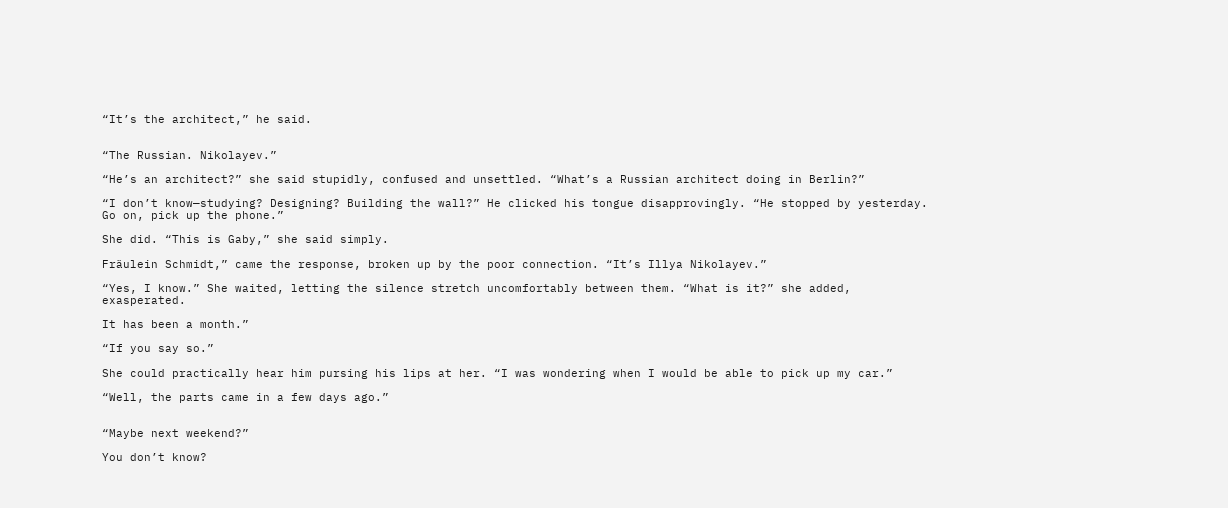“It’s the architect,” he said.


“The Russian. Nikolayev.”

“He’s an architect?” she said stupidly, confused and unsettled. “What’s a Russian architect doing in Berlin?”

“I don’t know—studying? Designing? Building the wall?” He clicked his tongue disapprovingly. “He stopped by yesterday. Go on, pick up the phone.”

She did. “This is Gaby,” she said simply.

Fräulein Schmidt,” came the response, broken up by the poor connection. “It’s Illya Nikolayev.”

“Yes, I know.” She waited, letting the silence stretch uncomfortably between them. “What is it?” she added, exasperated.

It has been a month.”

“If you say so.”

She could practically hear him pursing his lips at her. “I was wondering when I would be able to pick up my car.”

“Well, the parts came in a few days ago.”


“Maybe next weekend?”

You don’t know?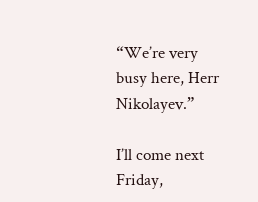“We’re very busy here, Herr Nikolayev.”

I’ll come next Friday,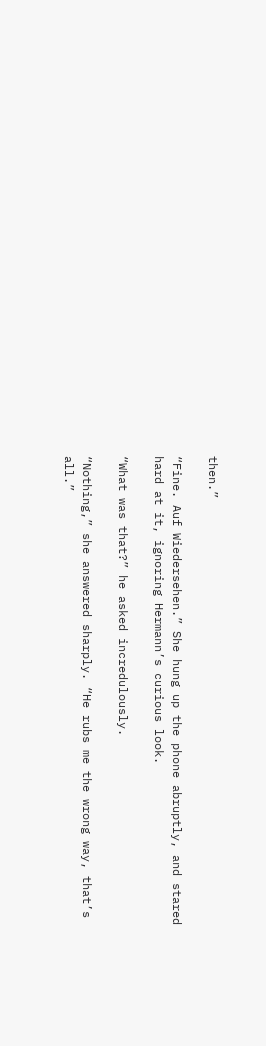then.”

“Fine. Auf Wiedersehen.” She hung up the phone abruptly, and stared hard at it, ignoring Hermann’s curious look.

“What was that?” he asked incredulously.

“Nothing,” she answered sharply. “He rubs me the wrong way, that’s all.”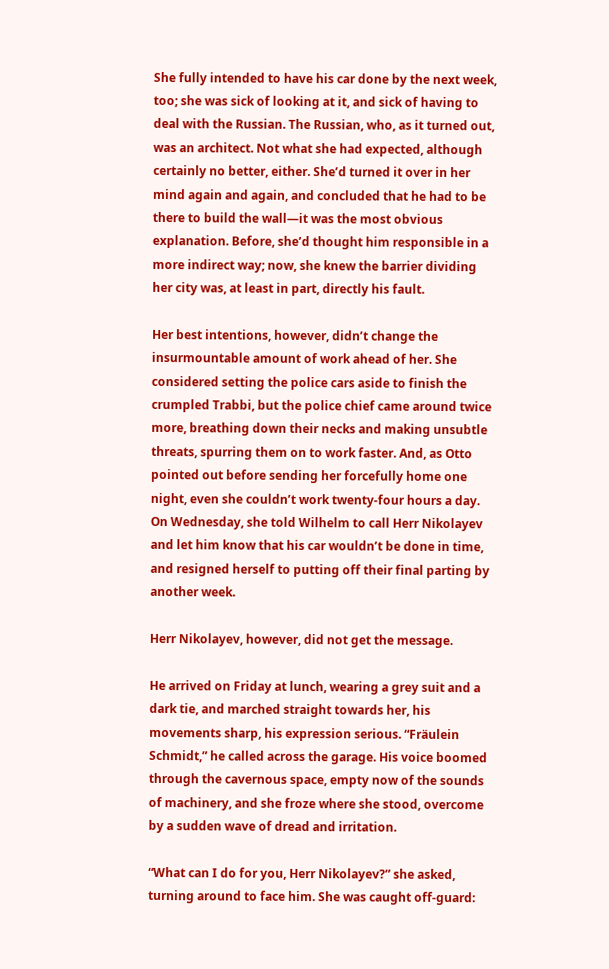She fully intended to have his car done by the next week, too; she was sick of looking at it, and sick of having to deal with the Russian. The Russian, who, as it turned out, was an architect. Not what she had expected, although certainly no better, either. She’d turned it over in her mind again and again, and concluded that he had to be there to build the wall—it was the most obvious explanation. Before, she’d thought him responsible in a more indirect way; now, she knew the barrier dividing her city was, at least in part, directly his fault.

Her best intentions, however, didn’t change the insurmountable amount of work ahead of her. She considered setting the police cars aside to finish the crumpled Trabbi, but the police chief came around twice more, breathing down their necks and making unsubtle threats, spurring them on to work faster. And, as Otto pointed out before sending her forcefully home one night, even she couldn’t work twenty-four hours a day. On Wednesday, she told Wilhelm to call Herr Nikolayev and let him know that his car wouldn’t be done in time, and resigned herself to putting off their final parting by another week.

Herr Nikolayev, however, did not get the message.

He arrived on Friday at lunch, wearing a grey suit and a dark tie, and marched straight towards her, his movements sharp, his expression serious. “Fräulein Schmidt,” he called across the garage. His voice boomed through the cavernous space, empty now of the sounds of machinery, and she froze where she stood, overcome by a sudden wave of dread and irritation.

“What can I do for you, Herr Nikolayev?” she asked, turning around to face him. She was caught off-guard: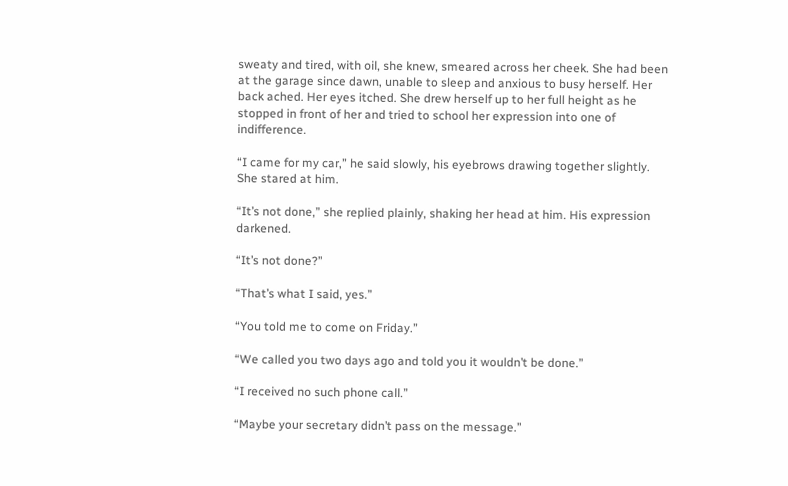sweaty and tired, with oil, she knew, smeared across her cheek. She had been at the garage since dawn, unable to sleep and anxious to busy herself. Her back ached. Her eyes itched. She drew herself up to her full height as he stopped in front of her and tried to school her expression into one of indifference.

“I came for my car,” he said slowly, his eyebrows drawing together slightly. She stared at him.

“It’s not done,” she replied plainly, shaking her head at him. His expression darkened.

“It’s not done?”

“That’s what I said, yes.”

“You told me to come on Friday.”

“We called you two days ago and told you it wouldn’t be done.”

“I received no such phone call.”

“Maybe your secretary didn’t pass on the message.”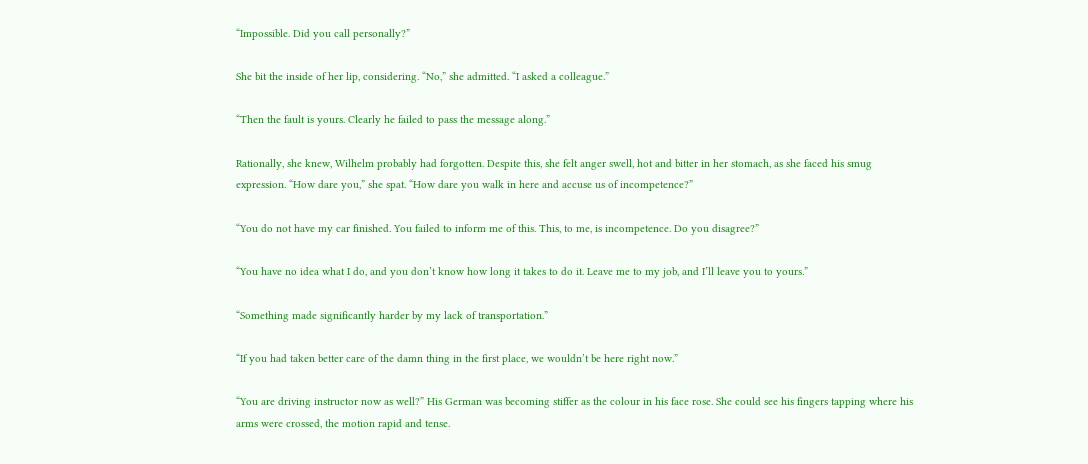“Impossible. Did you call personally?”

She bit the inside of her lip, considering. “No,” she admitted. “I asked a colleague.”

“Then the fault is yours. Clearly he failed to pass the message along.”

Rationally, she knew, Wilhelm probably had forgotten. Despite this, she felt anger swell, hot and bitter in her stomach, as she faced his smug expression. “How dare you,” she spat. “How dare you walk in here and accuse us of incompetence?”

“You do not have my car finished. You failed to inform me of this. This, to me, is incompetence. Do you disagree?”

“You have no idea what I do, and you don’t know how long it takes to do it. Leave me to my job, and I’ll leave you to yours.”

“Something made significantly harder by my lack of transportation.”

“If you had taken better care of the damn thing in the first place, we wouldn’t be here right now.”

“You are driving instructor now as well?” His German was becoming stiffer as the colour in his face rose. She could see his fingers tapping where his arms were crossed, the motion rapid and tense.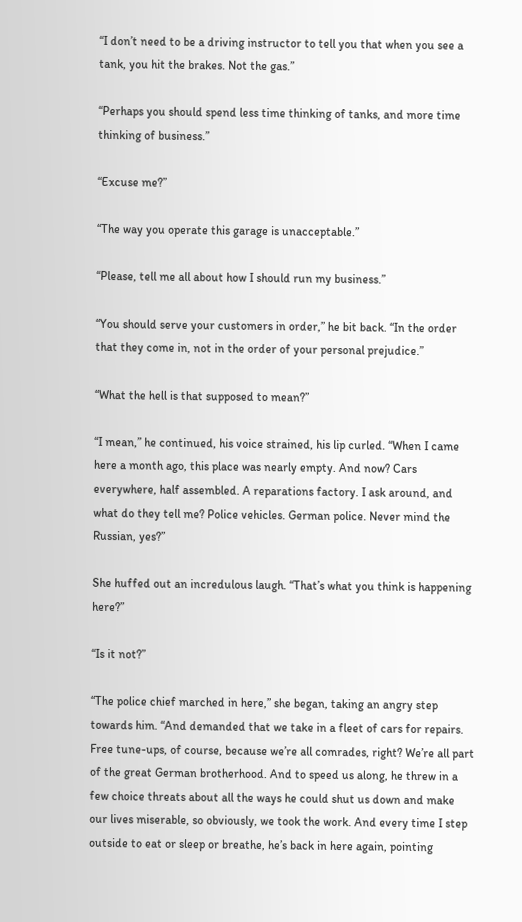“I don’t need to be a driving instructor to tell you that when you see a tank, you hit the brakes. Not the gas.”

“Perhaps you should spend less time thinking of tanks, and more time thinking of business.”

“Excuse me?”

“The way you operate this garage is unacceptable.”

“Please, tell me all about how I should run my business.”

“You should serve your customers in order,” he bit back. “In the order that they come in, not in the order of your personal prejudice.”

“What the hell is that supposed to mean?”

“I mean,” he continued, his voice strained, his lip curled. “When I came here a month ago, this place was nearly empty. And now? Cars everywhere, half assembled. A reparations factory. I ask around, and what do they tell me? Police vehicles. German police. Never mind the Russian, yes?”

She huffed out an incredulous laugh. “That’s what you think is happening here?”

“Is it not?”

“The police chief marched in here,” she began, taking an angry step towards him. “And demanded that we take in a fleet of cars for repairs. Free tune-ups, of course, because we’re all comrades, right? We’re all part of the great German brotherhood. And to speed us along, he threw in a few choice threats about all the ways he could shut us down and make our lives miserable, so obviously, we took the work. And every time I step outside to eat or sleep or breathe, he’s back in here again, pointing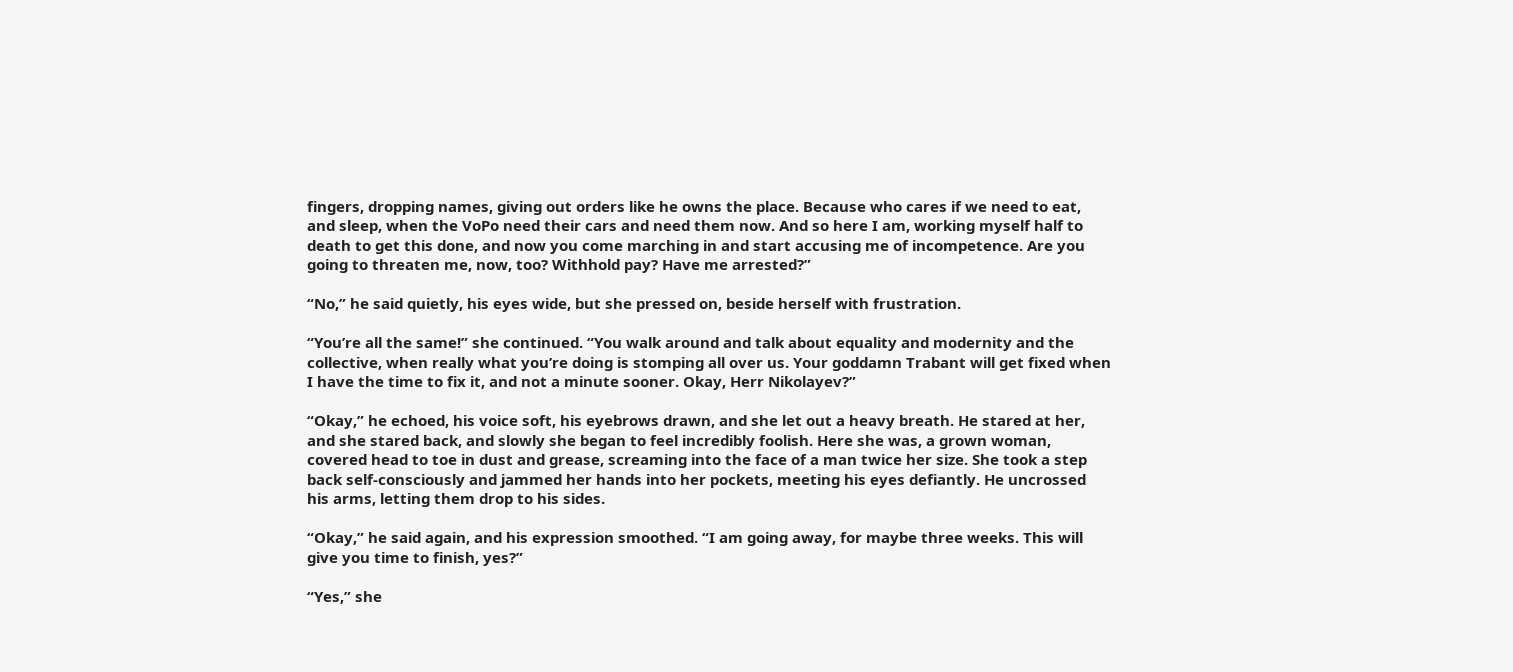fingers, dropping names, giving out orders like he owns the place. Because who cares if we need to eat, and sleep, when the VoPo need their cars and need them now. And so here I am, working myself half to death to get this done, and now you come marching in and start accusing me of incompetence. Are you going to threaten me, now, too? Withhold pay? Have me arrested?”

“No,” he said quietly, his eyes wide, but she pressed on, beside herself with frustration.

“You’re all the same!” she continued. “You walk around and talk about equality and modernity and the collective, when really what you’re doing is stomping all over us. Your goddamn Trabant will get fixed when I have the time to fix it, and not a minute sooner. Okay, Herr Nikolayev?”

“Okay,” he echoed, his voice soft, his eyebrows drawn, and she let out a heavy breath. He stared at her, and she stared back, and slowly she began to feel incredibly foolish. Here she was, a grown woman, covered head to toe in dust and grease, screaming into the face of a man twice her size. She took a step back self-consciously and jammed her hands into her pockets, meeting his eyes defiantly. He uncrossed his arms, letting them drop to his sides.

“Okay,” he said again, and his expression smoothed. “I am going away, for maybe three weeks. This will give you time to finish, yes?”

“Yes,” she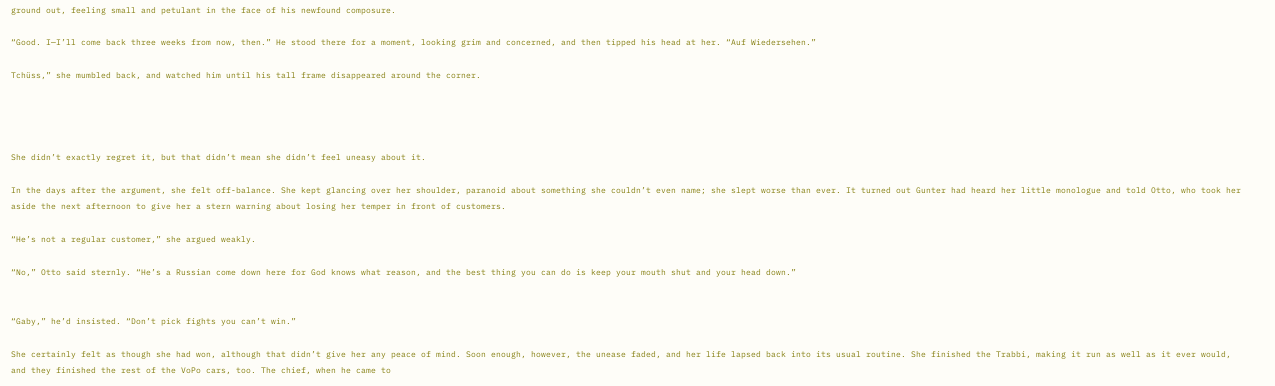ground out, feeling small and petulant in the face of his newfound composure.

“Good. I—I’ll come back three weeks from now, then.” He stood there for a moment, looking grim and concerned, and then tipped his head at her. “Auf Wiedersehen.”

Tchüss,” she mumbled back, and watched him until his tall frame disappeared around the corner.




She didn’t exactly regret it, but that didn’t mean she didn’t feel uneasy about it.

In the days after the argument, she felt off-balance. She kept glancing over her shoulder, paranoid about something she couldn’t even name; she slept worse than ever. It turned out Gunter had heard her little monologue and told Otto, who took her aside the next afternoon to give her a stern warning about losing her temper in front of customers.

“He’s not a regular customer,” she argued weakly.

“No,” Otto said sternly. “He’s a Russian come down here for God knows what reason, and the best thing you can do is keep your mouth shut and your head down.”


“Gaby,” he’d insisted. “Don’t pick fights you can’t win.”

She certainly felt as though she had won, although that didn’t give her any peace of mind. Soon enough, however, the unease faded, and her life lapsed back into its usual routine. She finished the Trabbi, making it run as well as it ever would, and they finished the rest of the VoPo cars, too. The chief, when he came to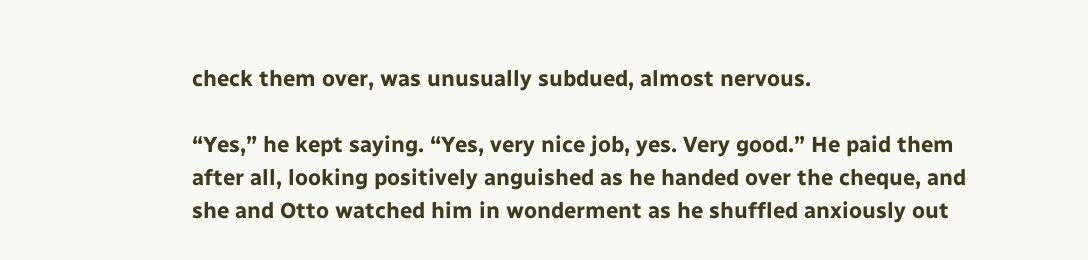check them over, was unusually subdued, almost nervous.

“Yes,” he kept saying. “Yes, very nice job, yes. Very good.” He paid them after all, looking positively anguished as he handed over the cheque, and she and Otto watched him in wonderment as he shuffled anxiously out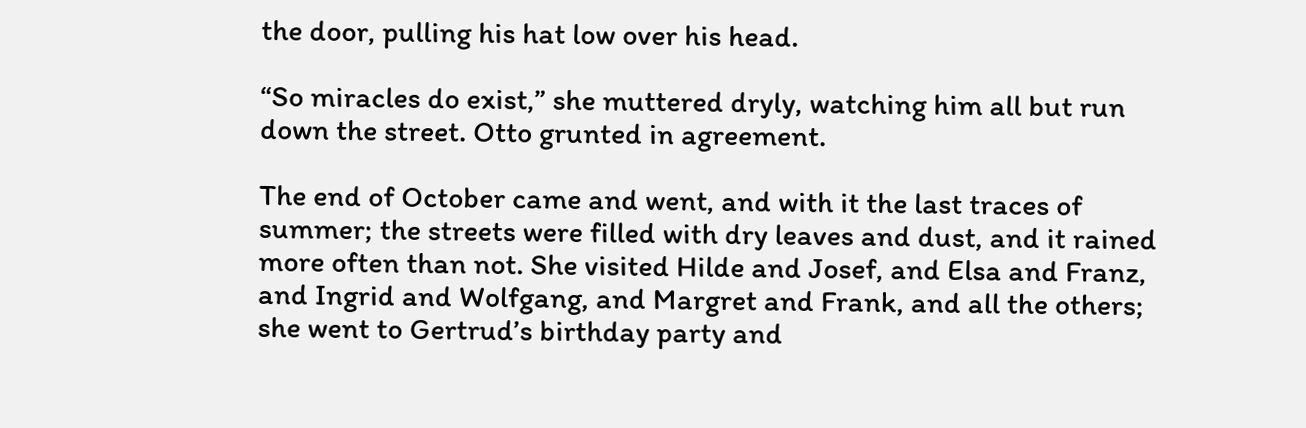the door, pulling his hat low over his head.

“So miracles do exist,” she muttered dryly, watching him all but run down the street. Otto grunted in agreement.

The end of October came and went, and with it the last traces of summer; the streets were filled with dry leaves and dust, and it rained more often than not. She visited Hilde and Josef, and Elsa and Franz, and Ingrid and Wolfgang, and Margret and Frank, and all the others; she went to Gertrud’s birthday party and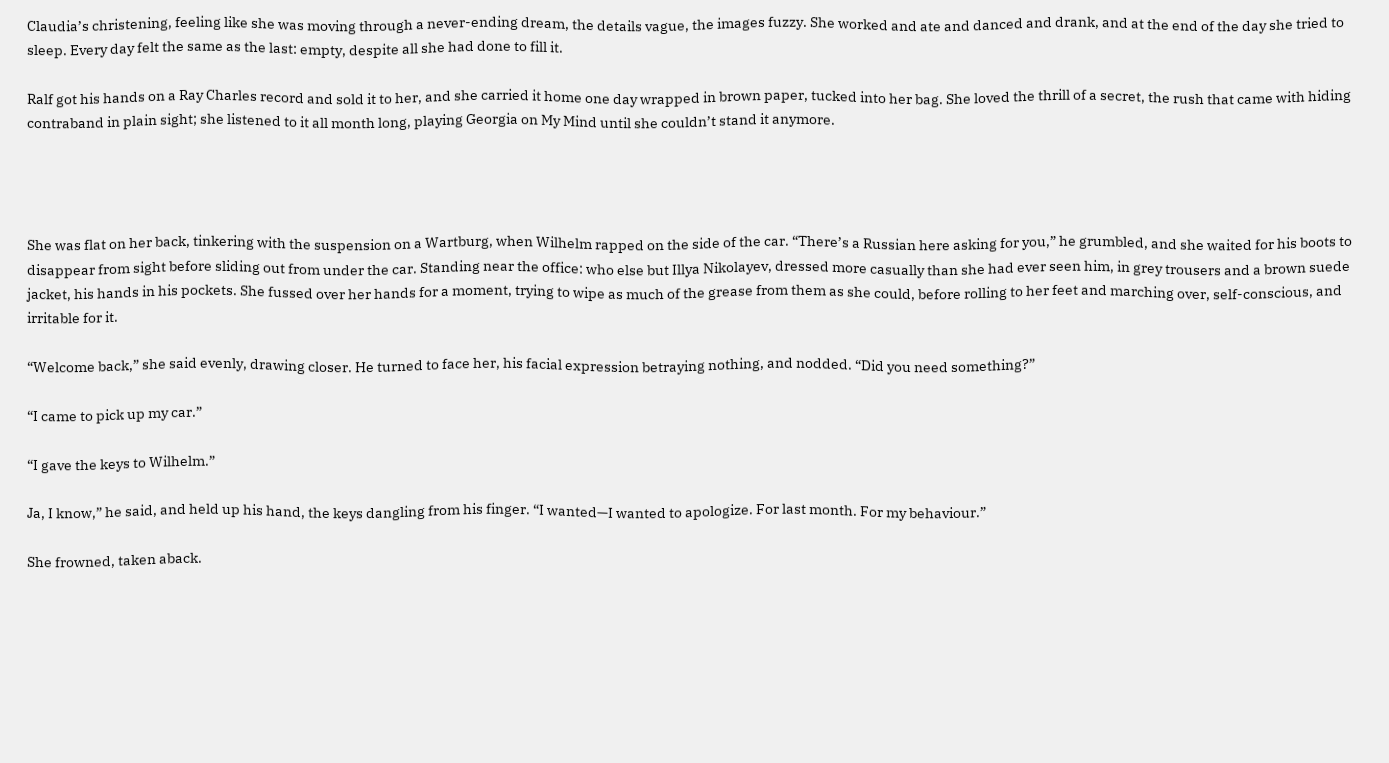Claudia’s christening, feeling like she was moving through a never-ending dream, the details vague, the images fuzzy. She worked and ate and danced and drank, and at the end of the day she tried to sleep. Every day felt the same as the last: empty, despite all she had done to fill it.

Ralf got his hands on a Ray Charles record and sold it to her, and she carried it home one day wrapped in brown paper, tucked into her bag. She loved the thrill of a secret, the rush that came with hiding contraband in plain sight; she listened to it all month long, playing Georgia on My Mind until she couldn’t stand it anymore.




She was flat on her back, tinkering with the suspension on a Wartburg, when Wilhelm rapped on the side of the car. “There’s a Russian here asking for you,” he grumbled, and she waited for his boots to disappear from sight before sliding out from under the car. Standing near the office: who else but Illya Nikolayev, dressed more casually than she had ever seen him, in grey trousers and a brown suede jacket, his hands in his pockets. She fussed over her hands for a moment, trying to wipe as much of the grease from them as she could, before rolling to her feet and marching over, self-conscious, and irritable for it.

“Welcome back,” she said evenly, drawing closer. He turned to face her, his facial expression betraying nothing, and nodded. “Did you need something?”

“I came to pick up my car.”

“I gave the keys to Wilhelm.”

Ja, I know,” he said, and held up his hand, the keys dangling from his finger. “I wanted—I wanted to apologize. For last month. For my behaviour.”

She frowned, taken aback.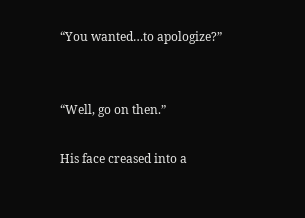“You wanted…to apologize?”


“Well, go on then.”

His face creased into a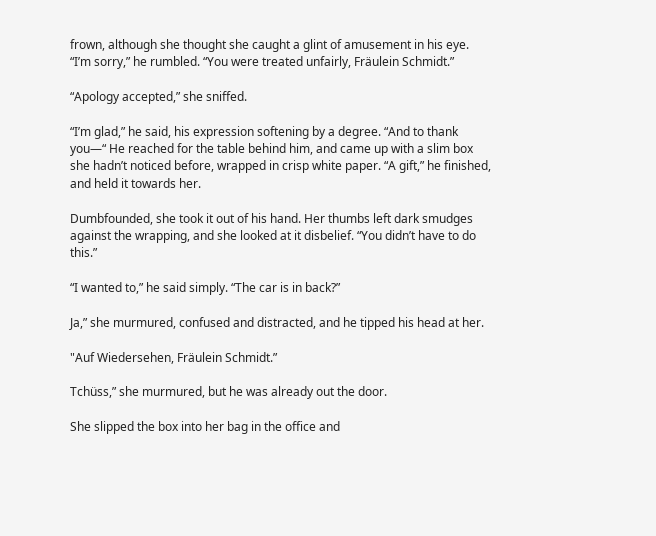frown, although she thought she caught a glint of amusement in his eye. “I’m sorry,” he rumbled. “You were treated unfairly, Fräulein Schmidt.”

“Apology accepted,” she sniffed.

“I’m glad,” he said, his expression softening by a degree. “And to thank you—“ He reached for the table behind him, and came up with a slim box she hadn’t noticed before, wrapped in crisp white paper. “A gift,” he finished, and held it towards her.

Dumbfounded, she took it out of his hand. Her thumbs left dark smudges against the wrapping, and she looked at it disbelief. “You didn’t have to do this.”

“I wanted to,” he said simply. “The car is in back?”

Ja,” she murmured, confused and distracted, and he tipped his head at her.

"Auf Wiedersehen, Fräulein Schmidt.”

Tchüss,” she murmured, but he was already out the door.

She slipped the box into her bag in the office and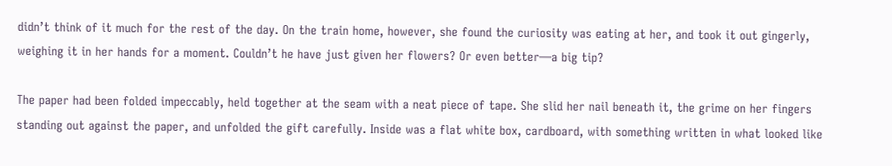didn’t think of it much for the rest of the day. On the train home, however, she found the curiosity was eating at her, and took it out gingerly, weighing it in her hands for a moment. Couldn’t he have just given her flowers? Or even better—a big tip?

The paper had been folded impeccably, held together at the seam with a neat piece of tape. She slid her nail beneath it, the grime on her fingers standing out against the paper, and unfolded the gift carefully. Inside was a flat white box, cardboard, with something written in what looked like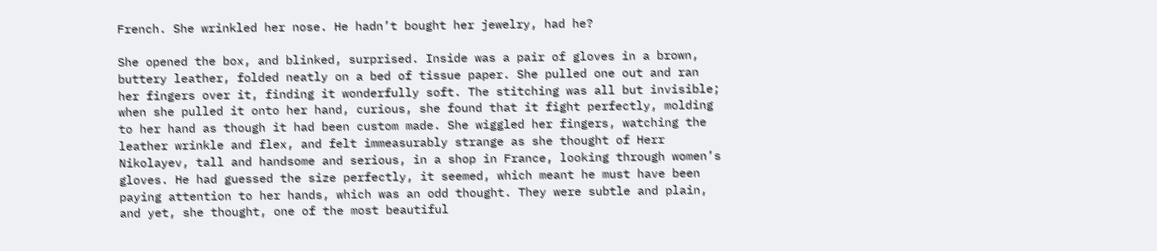French. She wrinkled her nose. He hadn’t bought her jewelry, had he?

She opened the box, and blinked, surprised. Inside was a pair of gloves in a brown, buttery leather, folded neatly on a bed of tissue paper. She pulled one out and ran her fingers over it, finding it wonderfully soft. The stitching was all but invisible; when she pulled it onto her hand, curious, she found that it fight perfectly, molding to her hand as though it had been custom made. She wiggled her fingers, watching the leather wrinkle and flex, and felt immeasurably strange as she thought of Herr Nikolayev, tall and handsome and serious, in a shop in France, looking through women’s gloves. He had guessed the size perfectly, it seemed, which meant he must have been paying attention to her hands, which was an odd thought. They were subtle and plain, and yet, she thought, one of the most beautiful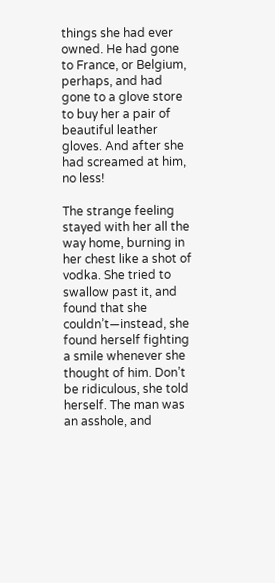things she had ever owned. He had gone to France, or Belgium, perhaps, and had gone to a glove store to buy her a pair of beautiful leather gloves. And after she had screamed at him, no less!

The strange feeling stayed with her all the way home, burning in her chest like a shot of vodka. She tried to swallow past it, and found that she couldn’t—instead, she found herself fighting a smile whenever she thought of him. Don’t be ridiculous, she told herself. The man was an asshole, and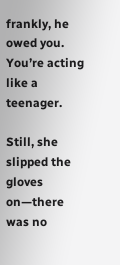frankly, he owed you. You’re acting like a teenager.

Still, she slipped the gloves on—there was no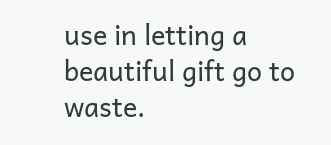use in letting a beautiful gift go to waste.